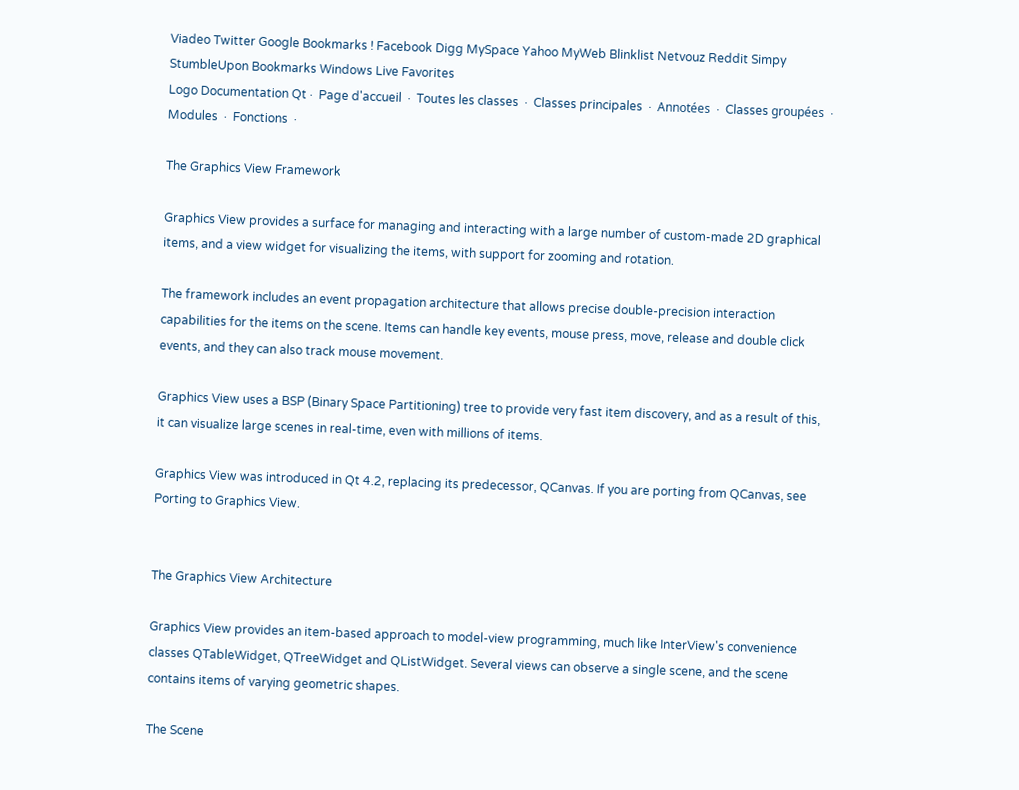Viadeo Twitter Google Bookmarks ! Facebook Digg MySpace Yahoo MyWeb Blinklist Netvouz Reddit Simpy StumbleUpon Bookmarks Windows Live Favorites
Logo Documentation Qt ·  Page d'accueil  ·  Toutes les classes  ·  Classes principales  ·  Annotées  ·  Classes groupées  ·  Modules  ·  Fonctions  ·

The Graphics View Framework

Graphics View provides a surface for managing and interacting with a large number of custom-made 2D graphical items, and a view widget for visualizing the items, with support for zooming and rotation.

The framework includes an event propagation architecture that allows precise double-precision interaction capabilities for the items on the scene. Items can handle key events, mouse press, move, release and double click events, and they can also track mouse movement.

Graphics View uses a BSP (Binary Space Partitioning) tree to provide very fast item discovery, and as a result of this, it can visualize large scenes in real-time, even with millions of items.

Graphics View was introduced in Qt 4.2, replacing its predecessor, QCanvas. If you are porting from QCanvas, see Porting to Graphics View.


The Graphics View Architecture

Graphics View provides an item-based approach to model-view programming, much like InterView's convenience classes QTableWidget, QTreeWidget and QListWidget. Several views can observe a single scene, and the scene contains items of varying geometric shapes.

The Scene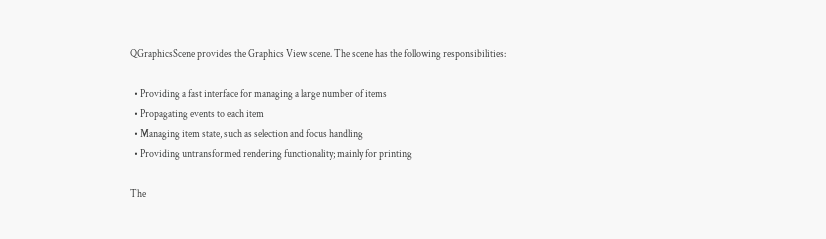QGraphicsScene provides the Graphics View scene. The scene has the following responsibilities:

  • Providing a fast interface for managing a large number of items
  • Propagating events to each item
  • Managing item state, such as selection and focus handling
  • Providing untransformed rendering functionality; mainly for printing

The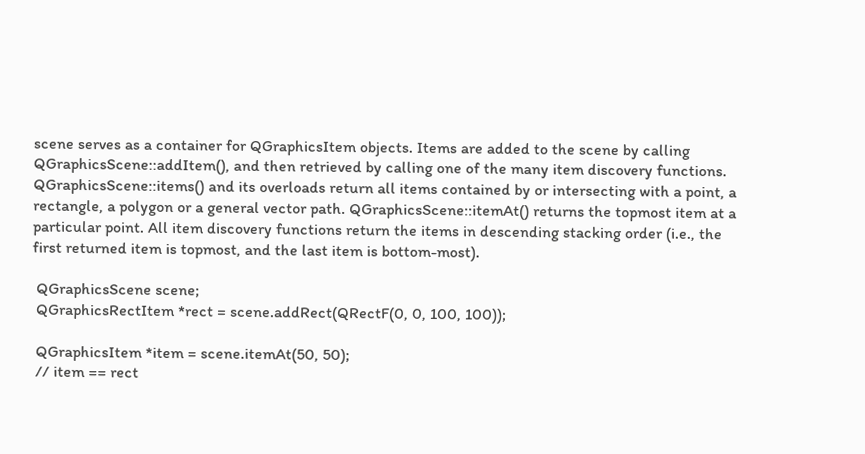scene serves as a container for QGraphicsItem objects. Items are added to the scene by calling QGraphicsScene::addItem(), and then retrieved by calling one of the many item discovery functions. QGraphicsScene::items() and its overloads return all items contained by or intersecting with a point, a rectangle, a polygon or a general vector path. QGraphicsScene::itemAt() returns the topmost item at a particular point. All item discovery functions return the items in descending stacking order (i.e., the first returned item is topmost, and the last item is bottom-most).

 QGraphicsScene scene;
 QGraphicsRectItem *rect = scene.addRect(QRectF(0, 0, 100, 100));

 QGraphicsItem *item = scene.itemAt(50, 50);
 // item == rect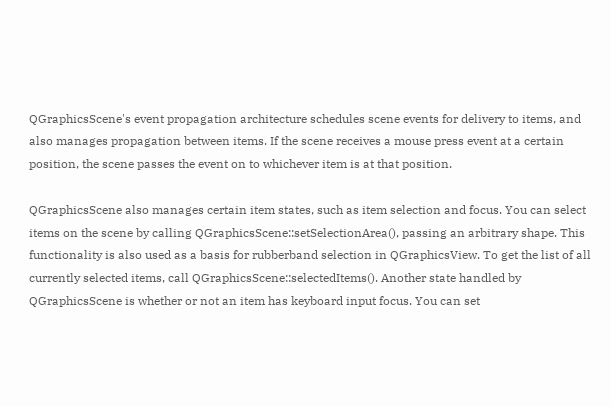QGraphicsScene's event propagation architecture schedules scene events for delivery to items, and also manages propagation between items. If the scene receives a mouse press event at a certain position, the scene passes the event on to whichever item is at that position.

QGraphicsScene also manages certain item states, such as item selection and focus. You can select items on the scene by calling QGraphicsScene::setSelectionArea(), passing an arbitrary shape. This functionality is also used as a basis for rubberband selection in QGraphicsView. To get the list of all currently selected items, call QGraphicsScene::selectedItems(). Another state handled by QGraphicsScene is whether or not an item has keyboard input focus. You can set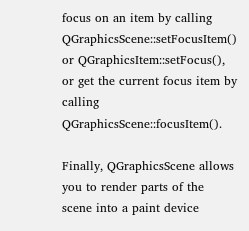focus on an item by calling QGraphicsScene::setFocusItem() or QGraphicsItem::setFocus(), or get the current focus item by calling QGraphicsScene::focusItem().

Finally, QGraphicsScene allows you to render parts of the scene into a paint device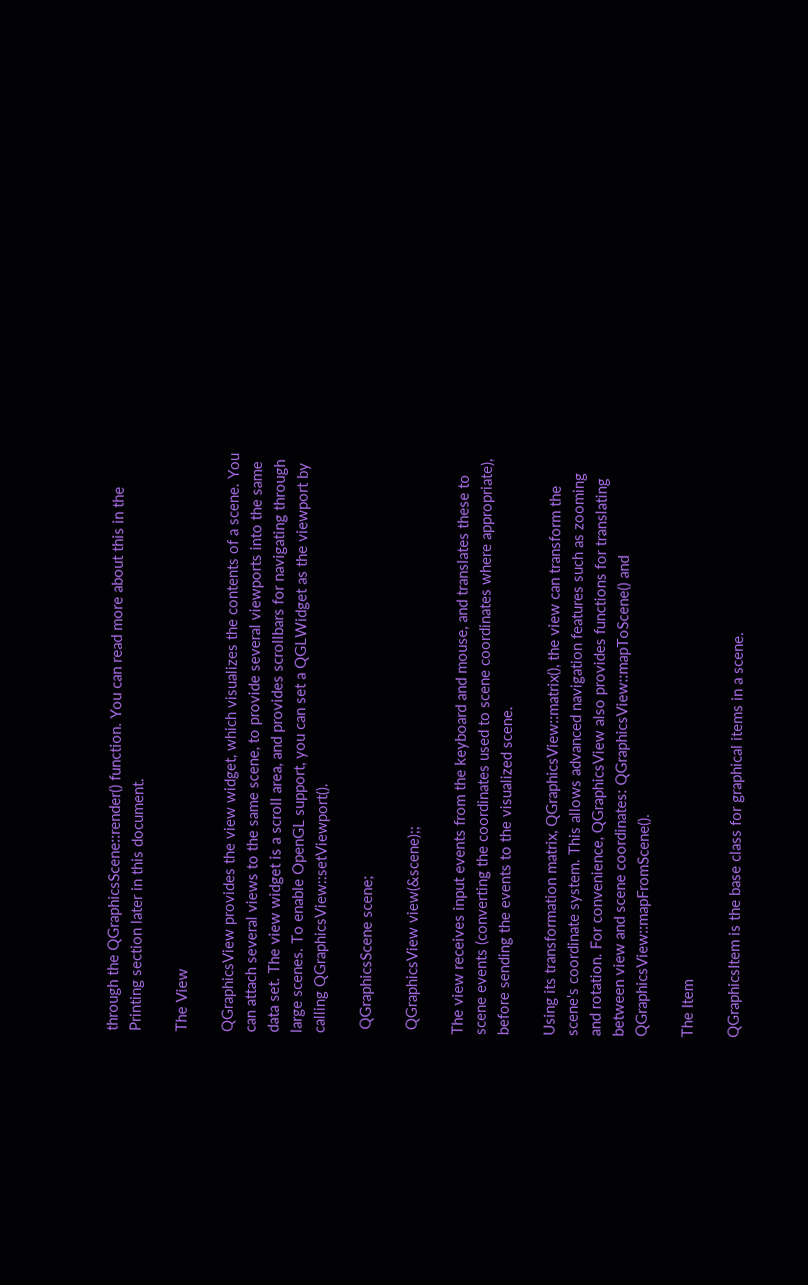through the QGraphicsScene::render() function. You can read more about this in the Printing section later in this document.

The View

QGraphicsView provides the view widget, which visualizes the contents of a scene. You can attach several views to the same scene, to provide several viewports into the same data set. The view widget is a scroll area, and provides scrollbars for navigating through large scenes. To enable OpenGL support, you can set a QGLWidget as the viewport by calling QGraphicsView::setViewport().

 QGraphicsScene scene;

 QGraphicsView view(&scene);;

The view receives input events from the keyboard and mouse, and translates these to scene events (converting the coordinates used to scene coordinates where appropriate), before sending the events to the visualized scene.

Using its transformation matrix, QGraphicsView::matrix(), the view can transform the scene's coordinate system. This allows advanced navigation features such as zooming and rotation. For convenience, QGraphicsView also provides functions for translating between view and scene coordinates: QGraphicsView::mapToScene() and QGraphicsView::mapFromScene().

The Item

QGraphicsItem is the base class for graphical items in a scene.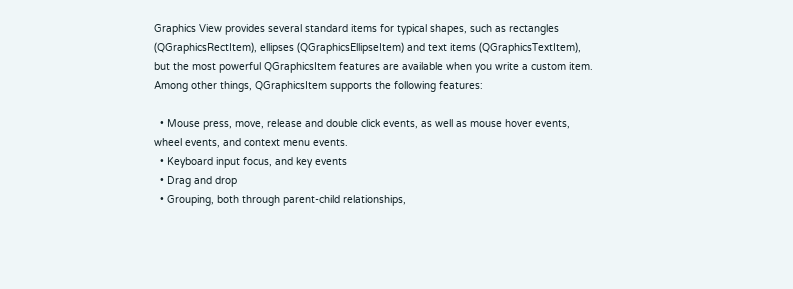Graphics View provides several standard items for typical shapes, such as rectangles (QGraphicsRectItem), ellipses (QGraphicsEllipseItem) and text items (QGraphicsTextItem), but the most powerful QGraphicsItem features are available when you write a custom item. Among other things, QGraphicsItem supports the following features:

  • Mouse press, move, release and double click events, as well as mouse hover events, wheel events, and context menu events.
  • Keyboard input focus, and key events
  • Drag and drop
  • Grouping, both through parent-child relationships,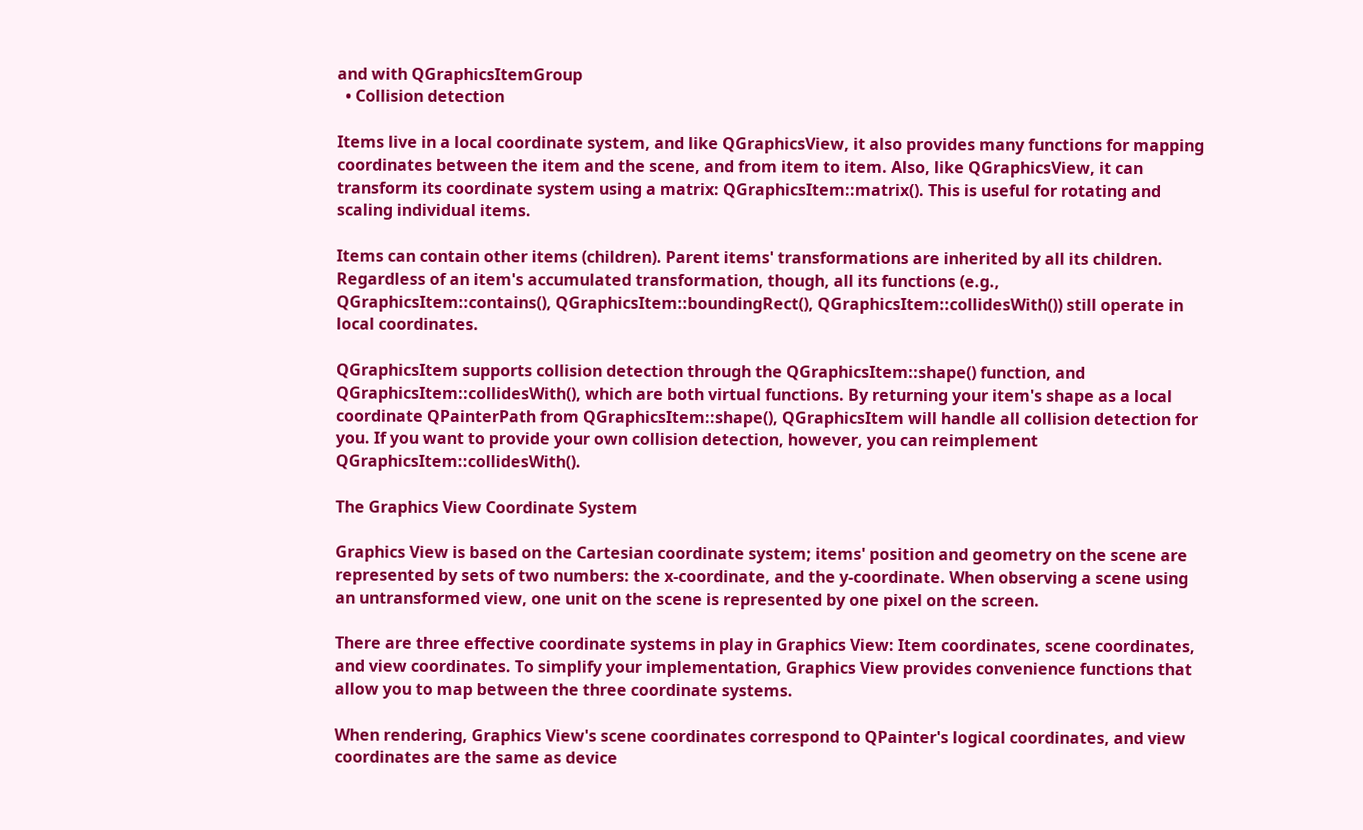and with QGraphicsItemGroup
  • Collision detection

Items live in a local coordinate system, and like QGraphicsView, it also provides many functions for mapping coordinates between the item and the scene, and from item to item. Also, like QGraphicsView, it can transform its coordinate system using a matrix: QGraphicsItem::matrix(). This is useful for rotating and scaling individual items.

Items can contain other items (children). Parent items' transformations are inherited by all its children. Regardless of an item's accumulated transformation, though, all its functions (e.g., QGraphicsItem::contains(), QGraphicsItem::boundingRect(), QGraphicsItem::collidesWith()) still operate in local coordinates.

QGraphicsItem supports collision detection through the QGraphicsItem::shape() function, and QGraphicsItem::collidesWith(), which are both virtual functions. By returning your item's shape as a local coordinate QPainterPath from QGraphicsItem::shape(), QGraphicsItem will handle all collision detection for you. If you want to provide your own collision detection, however, you can reimplement QGraphicsItem::collidesWith().

The Graphics View Coordinate System

Graphics View is based on the Cartesian coordinate system; items' position and geometry on the scene are represented by sets of two numbers: the x-coordinate, and the y-coordinate. When observing a scene using an untransformed view, one unit on the scene is represented by one pixel on the screen.

There are three effective coordinate systems in play in Graphics View: Item coordinates, scene coordinates, and view coordinates. To simplify your implementation, Graphics View provides convenience functions that allow you to map between the three coordinate systems.

When rendering, Graphics View's scene coordinates correspond to QPainter's logical coordinates, and view coordinates are the same as device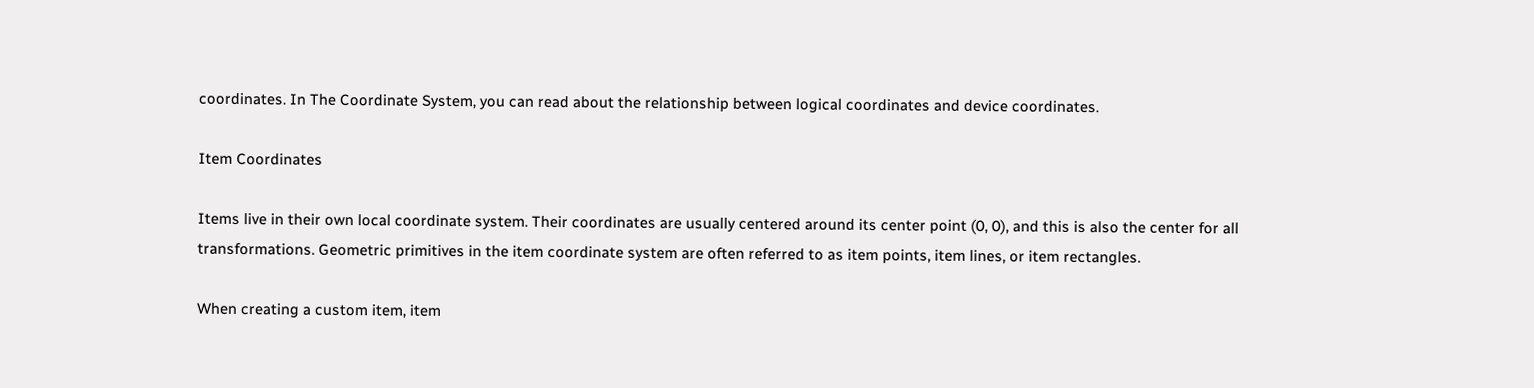coordinates. In The Coordinate System, you can read about the relationship between logical coordinates and device coordinates.

Item Coordinates

Items live in their own local coordinate system. Their coordinates are usually centered around its center point (0, 0), and this is also the center for all transformations. Geometric primitives in the item coordinate system are often referred to as item points, item lines, or item rectangles.

When creating a custom item, item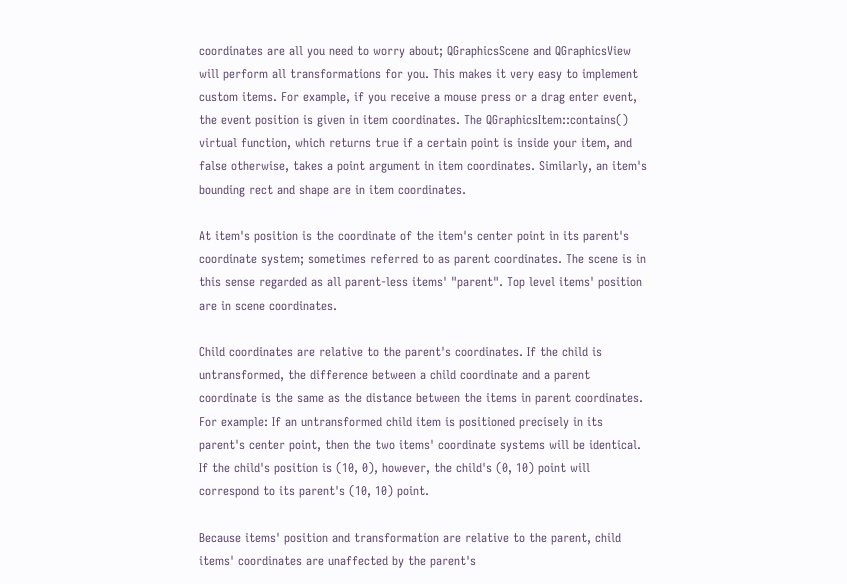coordinates are all you need to worry about; QGraphicsScene and QGraphicsView will perform all transformations for you. This makes it very easy to implement custom items. For example, if you receive a mouse press or a drag enter event, the event position is given in item coordinates. The QGraphicsItem::contains() virtual function, which returns true if a certain point is inside your item, and false otherwise, takes a point argument in item coordinates. Similarly, an item's bounding rect and shape are in item coordinates.

At item's position is the coordinate of the item's center point in its parent's coordinate system; sometimes referred to as parent coordinates. The scene is in this sense regarded as all parent-less items' "parent". Top level items' position are in scene coordinates.

Child coordinates are relative to the parent's coordinates. If the child is untransformed, the difference between a child coordinate and a parent coordinate is the same as the distance between the items in parent coordinates. For example: If an untransformed child item is positioned precisely in its parent's center point, then the two items' coordinate systems will be identical. If the child's position is (10, 0), however, the child's (0, 10) point will correspond to its parent's (10, 10) point.

Because items' position and transformation are relative to the parent, child items' coordinates are unaffected by the parent's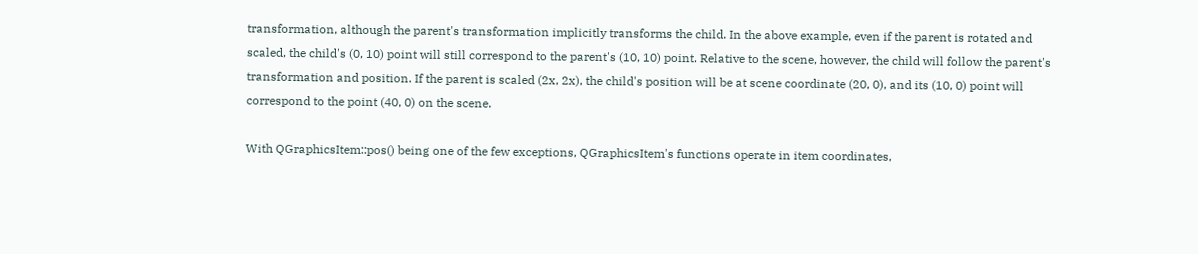transformation, although the parent's transformation implicitly transforms the child. In the above example, even if the parent is rotated and scaled, the child's (0, 10) point will still correspond to the parent's (10, 10) point. Relative to the scene, however, the child will follow the parent's transformation and position. If the parent is scaled (2x, 2x), the child's position will be at scene coordinate (20, 0), and its (10, 0) point will correspond to the point (40, 0) on the scene.

With QGraphicsItem::pos() being one of the few exceptions, QGraphicsItem's functions operate in item coordinates,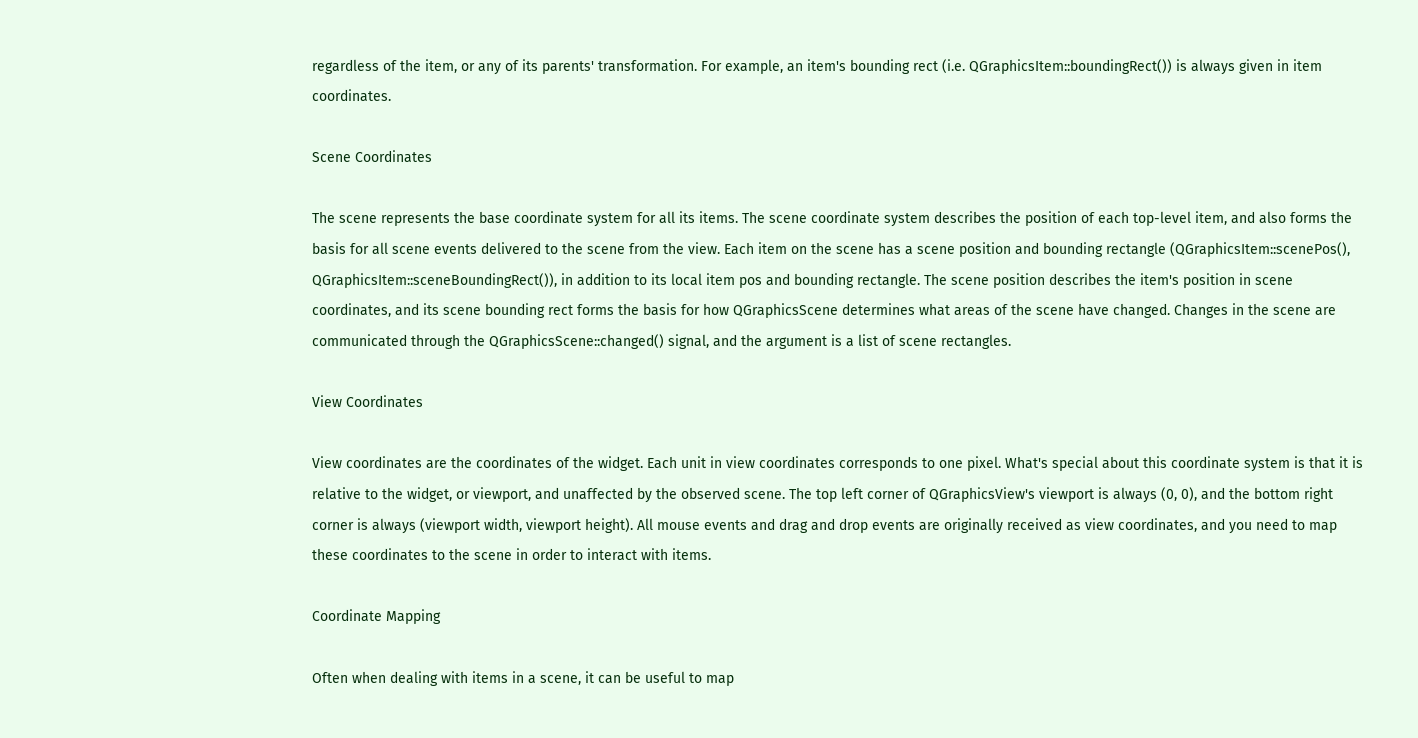regardless of the item, or any of its parents' transformation. For example, an item's bounding rect (i.e. QGraphicsItem::boundingRect()) is always given in item coordinates.

Scene Coordinates

The scene represents the base coordinate system for all its items. The scene coordinate system describes the position of each top-level item, and also forms the basis for all scene events delivered to the scene from the view. Each item on the scene has a scene position and bounding rectangle (QGraphicsItem::scenePos(), QGraphicsItem::sceneBoundingRect()), in addition to its local item pos and bounding rectangle. The scene position describes the item's position in scene coordinates, and its scene bounding rect forms the basis for how QGraphicsScene determines what areas of the scene have changed. Changes in the scene are communicated through the QGraphicsScene::changed() signal, and the argument is a list of scene rectangles.

View Coordinates

View coordinates are the coordinates of the widget. Each unit in view coordinates corresponds to one pixel. What's special about this coordinate system is that it is relative to the widget, or viewport, and unaffected by the observed scene. The top left corner of QGraphicsView's viewport is always (0, 0), and the bottom right corner is always (viewport width, viewport height). All mouse events and drag and drop events are originally received as view coordinates, and you need to map these coordinates to the scene in order to interact with items.

Coordinate Mapping

Often when dealing with items in a scene, it can be useful to map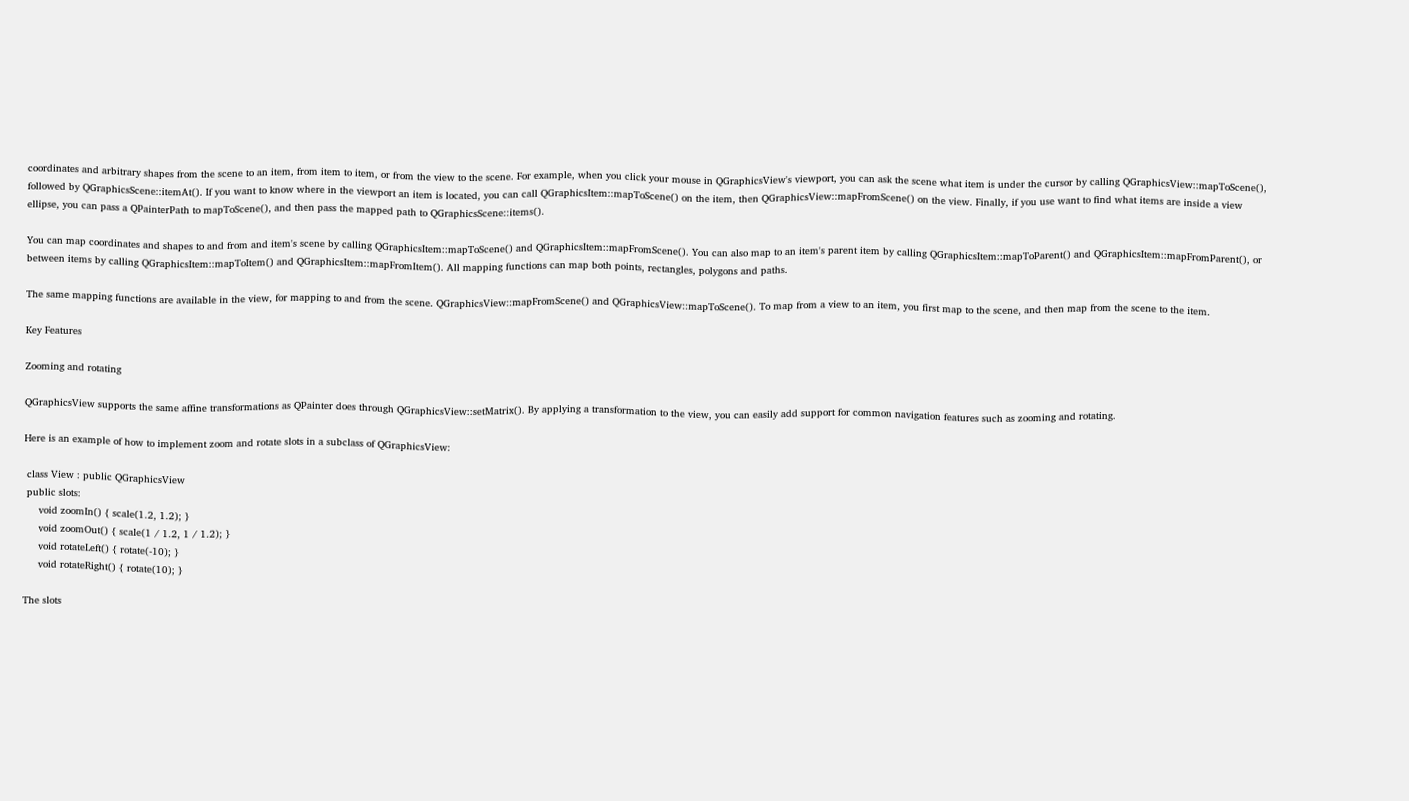coordinates and arbitrary shapes from the scene to an item, from item to item, or from the view to the scene. For example, when you click your mouse in QGraphicsView's viewport, you can ask the scene what item is under the cursor by calling QGraphicsView::mapToScene(), followed by QGraphicsScene::itemAt(). If you want to know where in the viewport an item is located, you can call QGraphicsItem::mapToScene() on the item, then QGraphicsView::mapFromScene() on the view. Finally, if you use want to find what items are inside a view ellipse, you can pass a QPainterPath to mapToScene(), and then pass the mapped path to QGraphicsScene::items().

You can map coordinates and shapes to and from and item's scene by calling QGraphicsItem::mapToScene() and QGraphicsItem::mapFromScene(). You can also map to an item's parent item by calling QGraphicsItem::mapToParent() and QGraphicsItem::mapFromParent(), or between items by calling QGraphicsItem::mapToItem() and QGraphicsItem::mapFromItem(). All mapping functions can map both points, rectangles, polygons and paths.

The same mapping functions are available in the view, for mapping to and from the scene. QGraphicsView::mapFromScene() and QGraphicsView::mapToScene(). To map from a view to an item, you first map to the scene, and then map from the scene to the item.

Key Features

Zooming and rotating

QGraphicsView supports the same affine transformations as QPainter does through QGraphicsView::setMatrix(). By applying a transformation to the view, you can easily add support for common navigation features such as zooming and rotating.

Here is an example of how to implement zoom and rotate slots in a subclass of QGraphicsView:

 class View : public QGraphicsView
 public slots:
     void zoomIn() { scale(1.2, 1.2); }
     void zoomOut() { scale(1 / 1.2, 1 / 1.2); }
     void rotateLeft() { rotate(-10); }
     void rotateRight() { rotate(10); }

The slots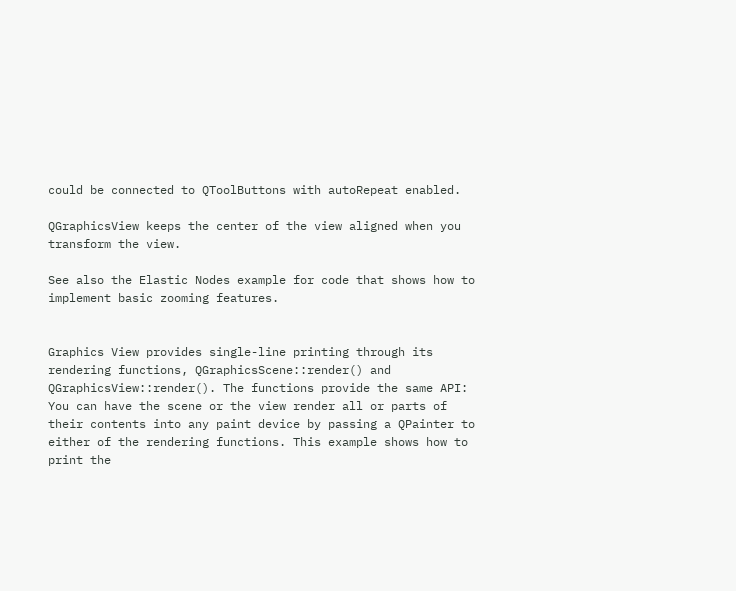could be connected to QToolButtons with autoRepeat enabled.

QGraphicsView keeps the center of the view aligned when you transform the view.

See also the Elastic Nodes example for code that shows how to implement basic zooming features.


Graphics View provides single-line printing through its rendering functions, QGraphicsScene::render() and QGraphicsView::render(). The functions provide the same API: You can have the scene or the view render all or parts of their contents into any paint device by passing a QPainter to either of the rendering functions. This example shows how to print the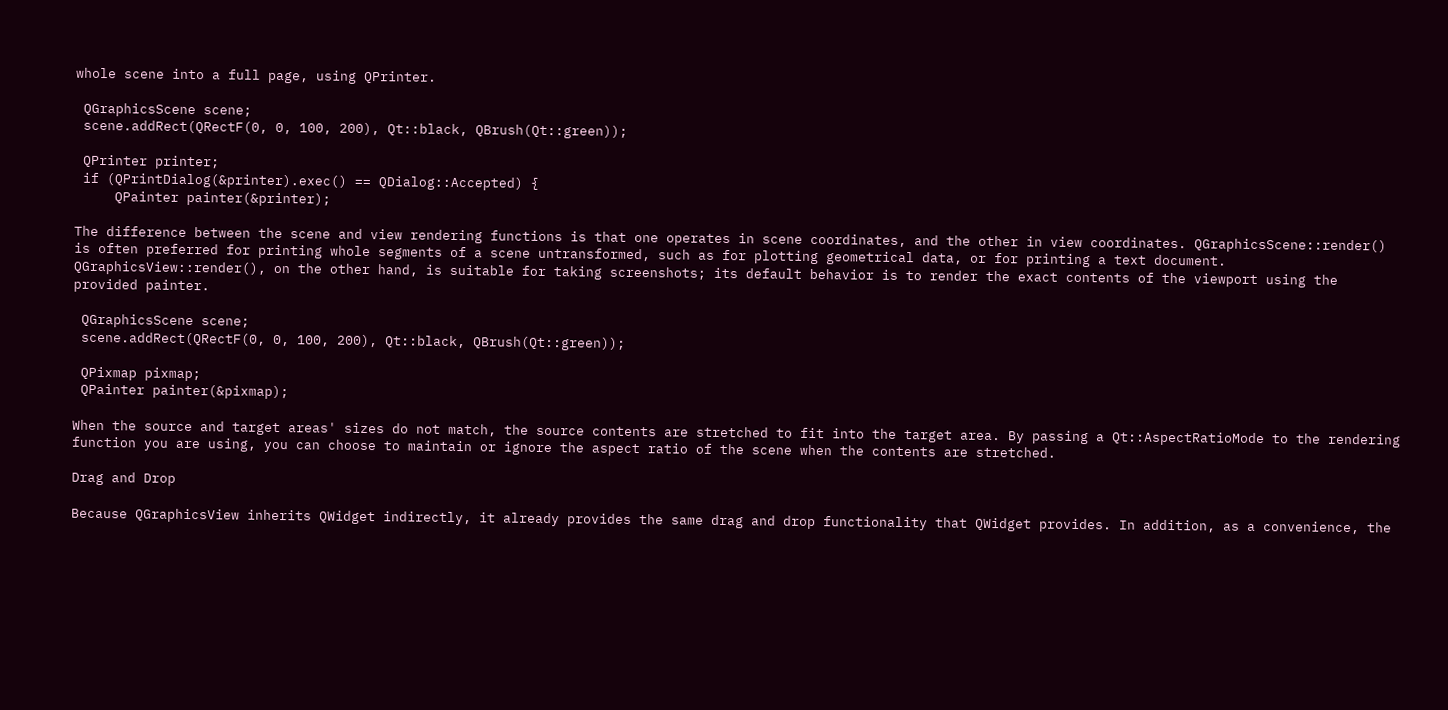whole scene into a full page, using QPrinter.

 QGraphicsScene scene;
 scene.addRect(QRectF(0, 0, 100, 200), Qt::black, QBrush(Qt::green));

 QPrinter printer;
 if (QPrintDialog(&printer).exec() == QDialog::Accepted) {
     QPainter painter(&printer);

The difference between the scene and view rendering functions is that one operates in scene coordinates, and the other in view coordinates. QGraphicsScene::render() is often preferred for printing whole segments of a scene untransformed, such as for plotting geometrical data, or for printing a text document. QGraphicsView::render(), on the other hand, is suitable for taking screenshots; its default behavior is to render the exact contents of the viewport using the provided painter.

 QGraphicsScene scene;
 scene.addRect(QRectF(0, 0, 100, 200), Qt::black, QBrush(Qt::green));

 QPixmap pixmap;
 QPainter painter(&pixmap);

When the source and target areas' sizes do not match, the source contents are stretched to fit into the target area. By passing a Qt::AspectRatioMode to the rendering function you are using, you can choose to maintain or ignore the aspect ratio of the scene when the contents are stretched.

Drag and Drop

Because QGraphicsView inherits QWidget indirectly, it already provides the same drag and drop functionality that QWidget provides. In addition, as a convenience, the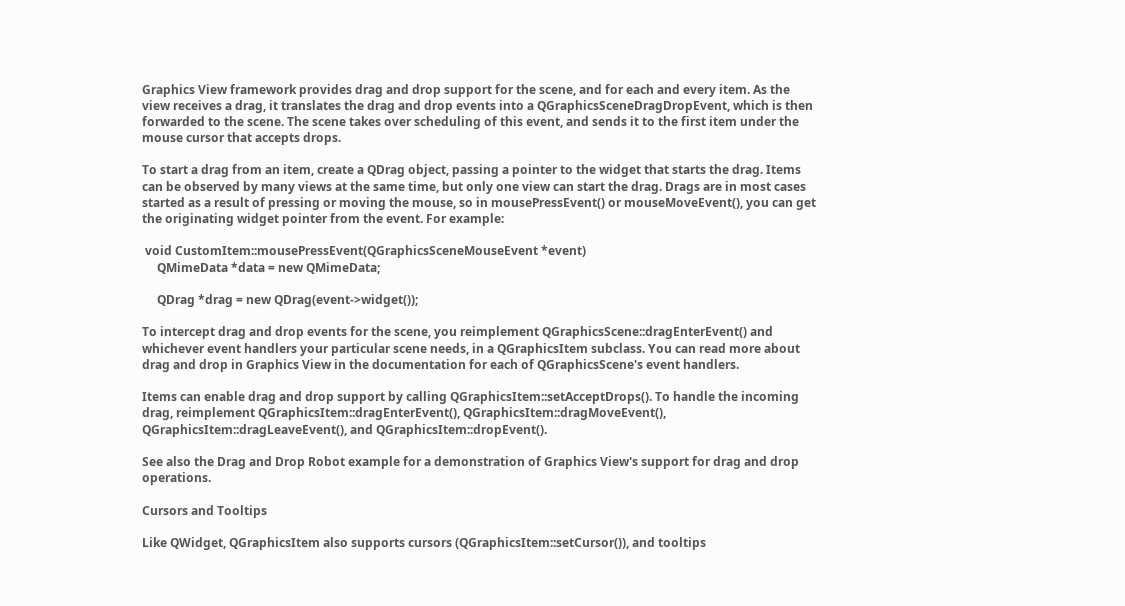Graphics View framework provides drag and drop support for the scene, and for each and every item. As the view receives a drag, it translates the drag and drop events into a QGraphicsSceneDragDropEvent, which is then forwarded to the scene. The scene takes over scheduling of this event, and sends it to the first item under the mouse cursor that accepts drops.

To start a drag from an item, create a QDrag object, passing a pointer to the widget that starts the drag. Items can be observed by many views at the same time, but only one view can start the drag. Drags are in most cases started as a result of pressing or moving the mouse, so in mousePressEvent() or mouseMoveEvent(), you can get the originating widget pointer from the event. For example:

 void CustomItem::mousePressEvent(QGraphicsSceneMouseEvent *event)
     QMimeData *data = new QMimeData;

     QDrag *drag = new QDrag(event->widget());

To intercept drag and drop events for the scene, you reimplement QGraphicsScene::dragEnterEvent() and whichever event handlers your particular scene needs, in a QGraphicsItem subclass. You can read more about drag and drop in Graphics View in the documentation for each of QGraphicsScene's event handlers.

Items can enable drag and drop support by calling QGraphicsItem::setAcceptDrops(). To handle the incoming drag, reimplement QGraphicsItem::dragEnterEvent(), QGraphicsItem::dragMoveEvent(), QGraphicsItem::dragLeaveEvent(), and QGraphicsItem::dropEvent().

See also the Drag and Drop Robot example for a demonstration of Graphics View's support for drag and drop operations.

Cursors and Tooltips

Like QWidget, QGraphicsItem also supports cursors (QGraphicsItem::setCursor()), and tooltips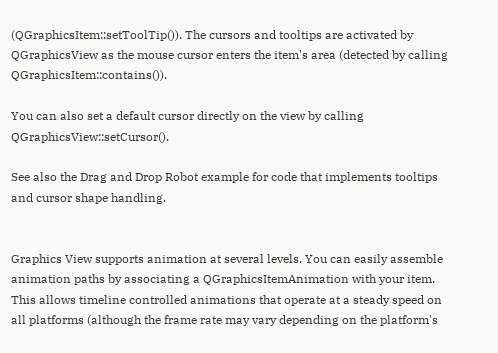(QGraphicsItem::setToolTip()). The cursors and tooltips are activated by QGraphicsView as the mouse cursor enters the item's area (detected by calling QGraphicsItem::contains()).

You can also set a default cursor directly on the view by calling QGraphicsView::setCursor().

See also the Drag and Drop Robot example for code that implements tooltips and cursor shape handling.


Graphics View supports animation at several levels. You can easily assemble animation paths by associating a QGraphicsItemAnimation with your item. This allows timeline controlled animations that operate at a steady speed on all platforms (although the frame rate may vary depending on the platform's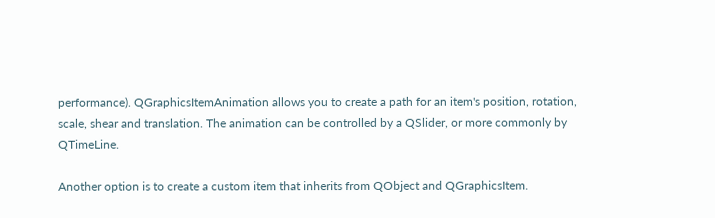performance). QGraphicsItemAnimation allows you to create a path for an item's position, rotation, scale, shear and translation. The animation can be controlled by a QSlider, or more commonly by QTimeLine.

Another option is to create a custom item that inherits from QObject and QGraphicsItem.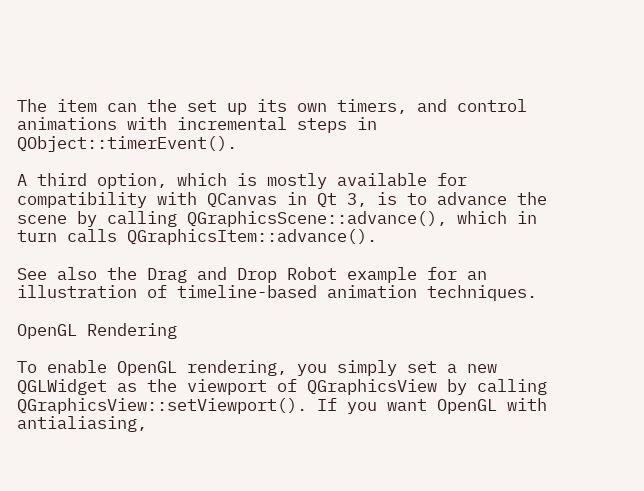The item can the set up its own timers, and control animations with incremental steps in QObject::timerEvent().

A third option, which is mostly available for compatibility with QCanvas in Qt 3, is to advance the scene by calling QGraphicsScene::advance(), which in turn calls QGraphicsItem::advance().

See also the Drag and Drop Robot example for an illustration of timeline-based animation techniques.

OpenGL Rendering

To enable OpenGL rendering, you simply set a new QGLWidget as the viewport of QGraphicsView by calling QGraphicsView::setViewport(). If you want OpenGL with antialiasing,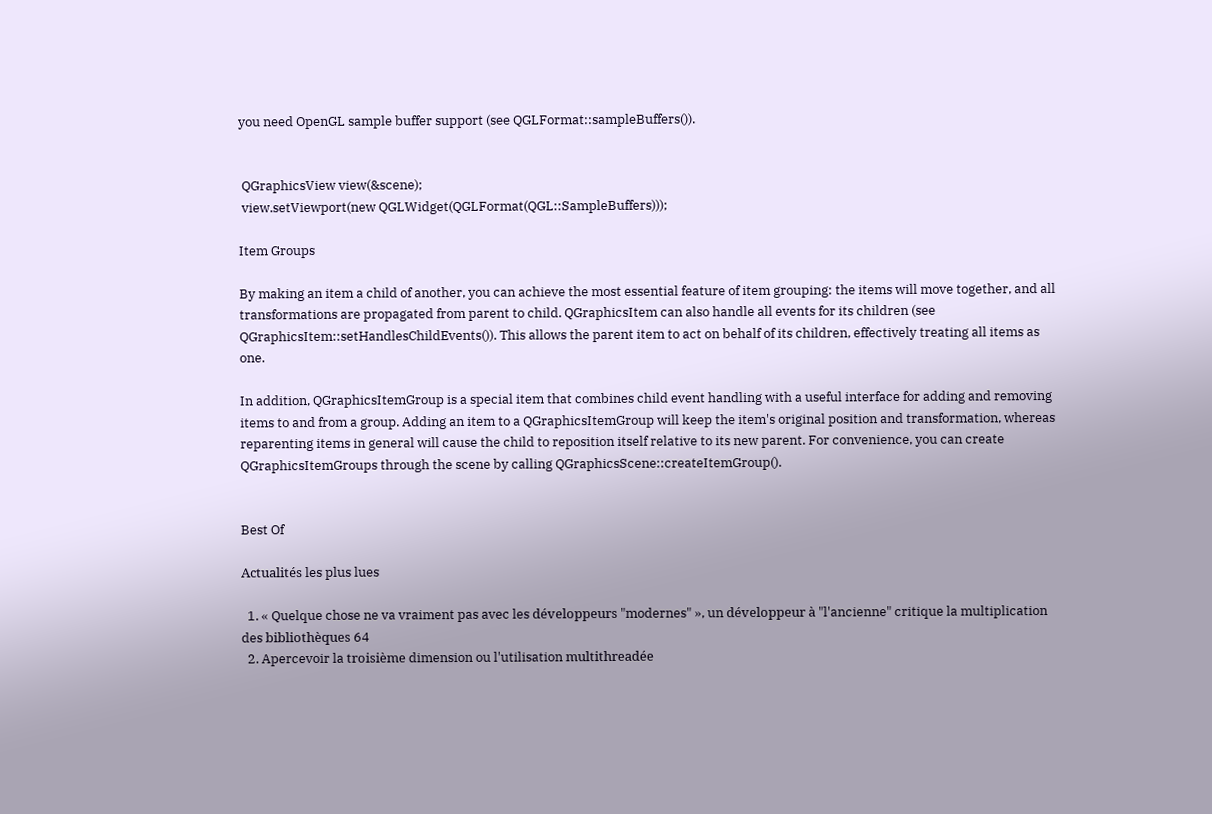you need OpenGL sample buffer support (see QGLFormat::sampleBuffers()).


 QGraphicsView view(&scene);
 view.setViewport(new QGLWidget(QGLFormat(QGL::SampleBuffers)));

Item Groups

By making an item a child of another, you can achieve the most essential feature of item grouping: the items will move together, and all transformations are propagated from parent to child. QGraphicsItem can also handle all events for its children (see QGraphicsItem::setHandlesChildEvents()). This allows the parent item to act on behalf of its children, effectively treating all items as one.

In addition, QGraphicsItemGroup is a special item that combines child event handling with a useful interface for adding and removing items to and from a group. Adding an item to a QGraphicsItemGroup will keep the item's original position and transformation, whereas reparenting items in general will cause the child to reposition itself relative to its new parent. For convenience, you can create QGraphicsItemGroups through the scene by calling QGraphicsScene::createItemGroup().


Best Of

Actualités les plus lues

  1. « Quelque chose ne va vraiment pas avec les développeurs "modernes" », un développeur à "l'ancienne" critique la multiplication des bibliothèques 64
  2. Apercevoir la troisième dimension ou l'utilisation multithreadée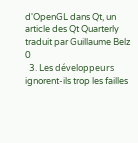d'OpenGL dans Qt, un article des Qt Quarterly traduit par Guillaume Belz 0
  3. Les développeurs ignorent-ils trop les failles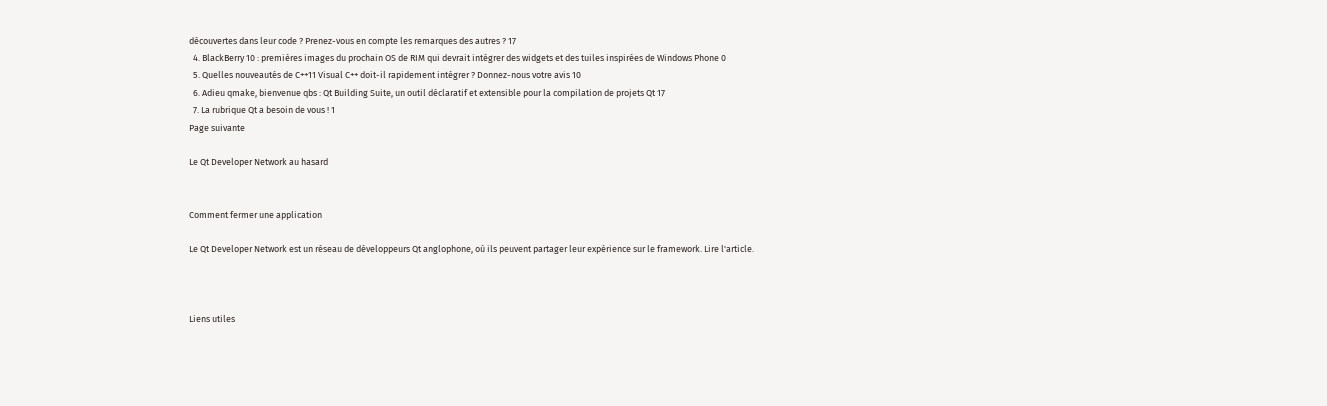découvertes dans leur code ? Prenez-vous en compte les remarques des autres ? 17
  4. BlackBerry 10 : premières images du prochain OS de RIM qui devrait intégrer des widgets et des tuiles inspirées de Windows Phone 0
  5. Quelles nouveautés de C++11 Visual C++ doit-il rapidement intégrer ? Donnez-nous votre avis 10
  6. Adieu qmake, bienvenue qbs : Qt Building Suite, un outil déclaratif et extensible pour la compilation de projets Qt 17
  7. La rubrique Qt a besoin de vous ! 1
Page suivante

Le Qt Developer Network au hasard


Comment fermer une application

Le Qt Developer Network est un réseau de développeurs Qt anglophone, où ils peuvent partager leur expérience sur le framework. Lire l'article.



Liens utiles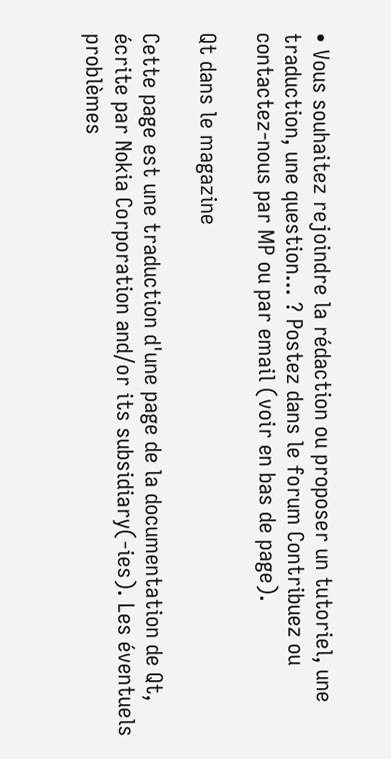• Vous souhaitez rejoindre la rédaction ou proposer un tutoriel, une traduction, une question... ? Postez dans le forum Contribuez ou contactez-nous par MP ou par email (voir en bas de page).

Qt dans le magazine

Cette page est une traduction d'une page de la documentation de Qt, écrite par Nokia Corporation and/or its subsidiary(-ies). Les éventuels problèmes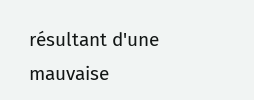résultant d'une mauvaise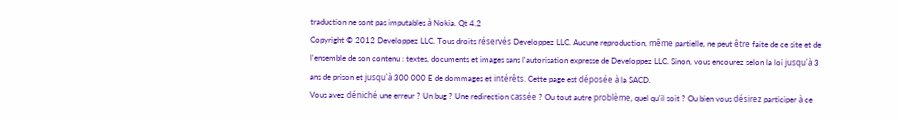traduction ne sont pas imputables à Nokia. Qt 4.2
Copyright © 2012 Developpez LLC. Tous droits réservés Developpez LLC. Aucune reproduction, même partielle, ne peut être faite de ce site et de l'ensemble de son contenu : textes, documents et images sans l'autorisation expresse de Developpez LLC. Sinon, vous encourez selon la loi jusqu'à 3 ans de prison et jusqu'à 300 000 E de dommages et intérêts. Cette page est déposée à la SACD.
Vous avez déniché une erreur ? Un bug ? Une redirection cassée ? Ou tout autre problème, quel qu'il soit ? Ou bien vous désirez participer à ce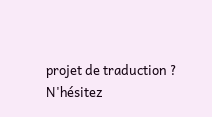projet de traduction ? N'hésitez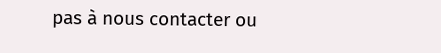pas à nous contacter ou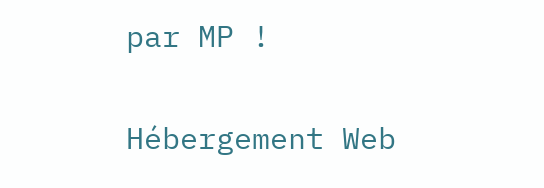par MP !

Hébergement Web